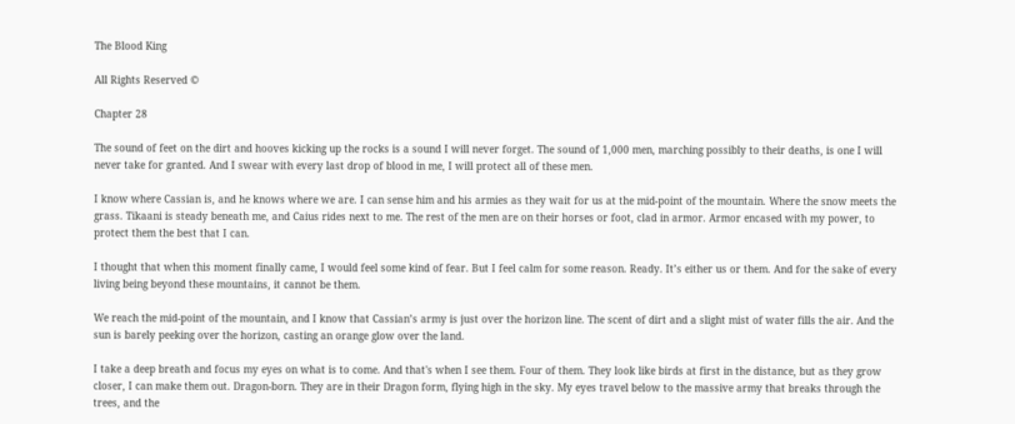The Blood King

All Rights Reserved ©

Chapter 28

The sound of feet on the dirt and hooves kicking up the rocks is a sound I will never forget. The sound of 1,000 men, marching possibly to their deaths, is one I will never take for granted. And I swear with every last drop of blood in me, I will protect all of these men.

I know where Cassian is, and he knows where we are. I can sense him and his armies as they wait for us at the mid-point of the mountain. Where the snow meets the grass. Tikaani is steady beneath me, and Caius rides next to me. The rest of the men are on their horses or foot, clad in armor. Armor encased with my power, to protect them the best that I can.

I thought that when this moment finally came, I would feel some kind of fear. But I feel calm for some reason. Ready. It’s either us or them. And for the sake of every living being beyond these mountains, it cannot be them.

We reach the mid-point of the mountain, and I know that Cassian’s army is just over the horizon line. The scent of dirt and a slight mist of water fills the air. And the sun is barely peeking over the horizon, casting an orange glow over the land.

I take a deep breath and focus my eyes on what is to come. And that's when I see them. Four of them. They look like birds at first in the distance, but as they grow closer, I can make them out. Dragon-born. They are in their Dragon form, flying high in the sky. My eyes travel below to the massive army that breaks through the trees, and the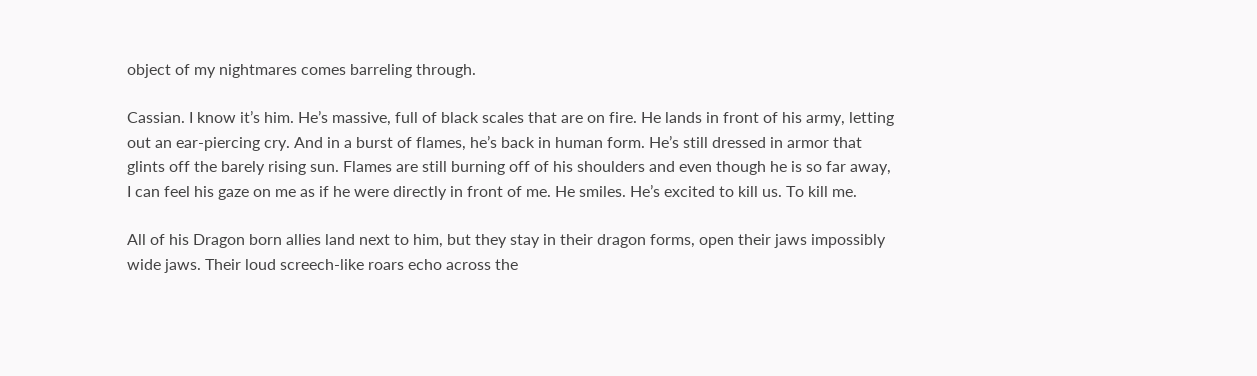object of my nightmares comes barreling through.

Cassian. I know it’s him. He’s massive, full of black scales that are on fire. He lands in front of his army, letting out an ear-piercing cry. And in a burst of flames, he’s back in human form. He’s still dressed in armor that glints off the barely rising sun. Flames are still burning off of his shoulders and even though he is so far away, I can feel his gaze on me as if he were directly in front of me. He smiles. He’s excited to kill us. To kill me.

All of his Dragon born allies land next to him, but they stay in their dragon forms, open their jaws impossibly wide jaws. Their loud screech-like roars echo across the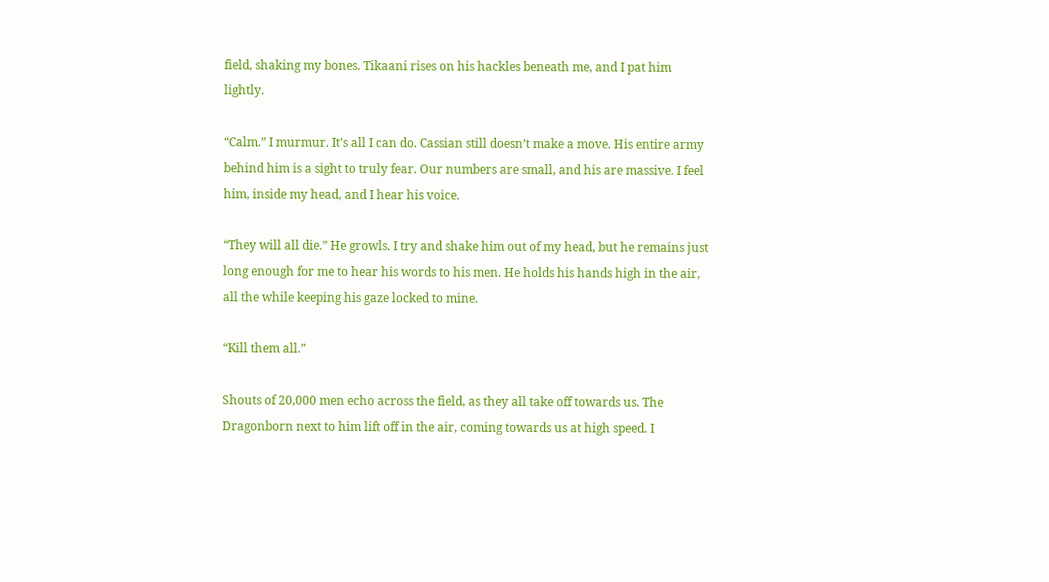field, shaking my bones. Tikaani rises on his hackles beneath me, and I pat him lightly.

“Calm.” I murmur. It’s all I can do. Cassian still doesn’t make a move. His entire army behind him is a sight to truly fear. Our numbers are small, and his are massive. I feel him, inside my head, and I hear his voice.

“They will all die.” He growls. I try and shake him out of my head, but he remains just long enough for me to hear his words to his men. He holds his hands high in the air, all the while keeping his gaze locked to mine.

“Kill them all.”

Shouts of 20,000 men echo across the field, as they all take off towards us. The Dragonborn next to him lift off in the air, coming towards us at high speed. I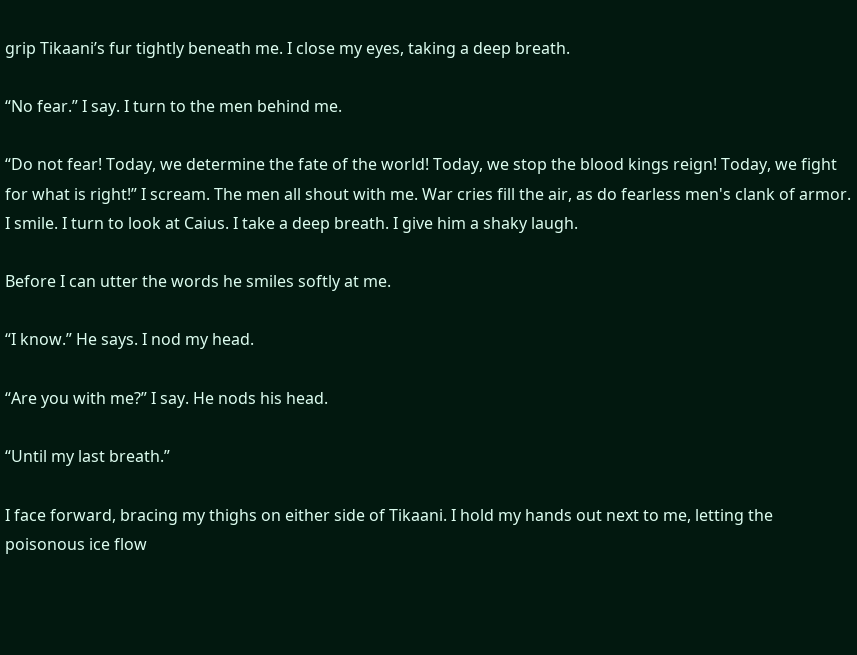grip Tikaani’s fur tightly beneath me. I close my eyes, taking a deep breath.

“No fear.” I say. I turn to the men behind me.

“Do not fear! Today, we determine the fate of the world! Today, we stop the blood kings reign! Today, we fight for what is right!” I scream. The men all shout with me. War cries fill the air, as do fearless men's clank of armor. I smile. I turn to look at Caius. I take a deep breath. I give him a shaky laugh.

Before I can utter the words he smiles softly at me.

“I know.” He says. I nod my head.

“Are you with me?” I say. He nods his head.

“Until my last breath.”

I face forward, bracing my thighs on either side of Tikaani. I hold my hands out next to me, letting the poisonous ice flow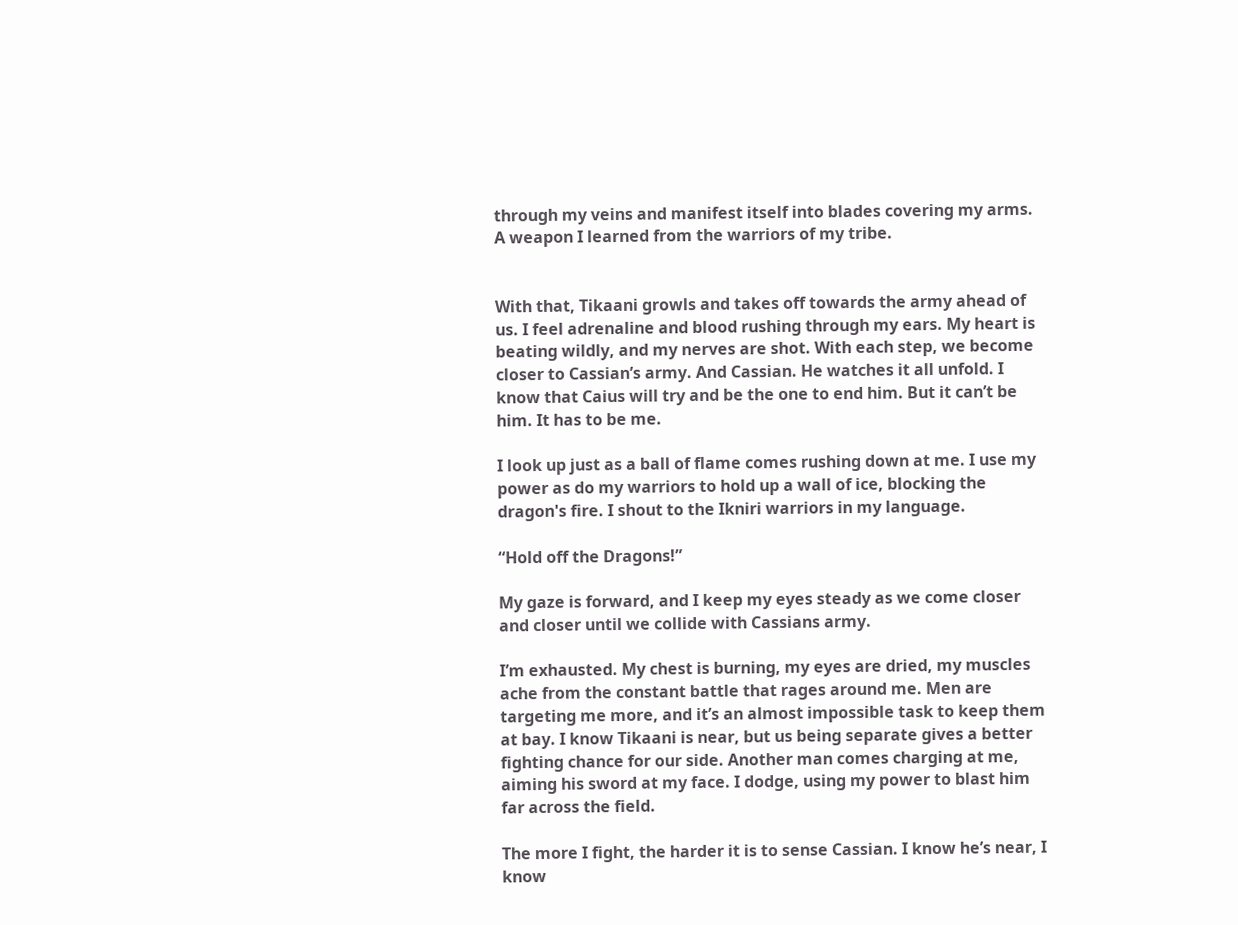through my veins and manifest itself into blades covering my arms. A weapon I learned from the warriors of my tribe.


With that, Tikaani growls and takes off towards the army ahead of us. I feel adrenaline and blood rushing through my ears. My heart is beating wildly, and my nerves are shot. With each step, we become closer to Cassian’s army. And Cassian. He watches it all unfold. I know that Caius will try and be the one to end him. But it can’t be him. It has to be me.

I look up just as a ball of flame comes rushing down at me. I use my power as do my warriors to hold up a wall of ice, blocking the dragon's fire. I shout to the Ikniri warriors in my language.

“Hold off the Dragons!”

My gaze is forward, and I keep my eyes steady as we come closer and closer until we collide with Cassians army.

I’m exhausted. My chest is burning, my eyes are dried, my muscles ache from the constant battle that rages around me. Men are targeting me more, and it’s an almost impossible task to keep them at bay. I know Tikaani is near, but us being separate gives a better fighting chance for our side. Another man comes charging at me, aiming his sword at my face. I dodge, using my power to blast him far across the field.

The more I fight, the harder it is to sense Cassian. I know he’s near, I know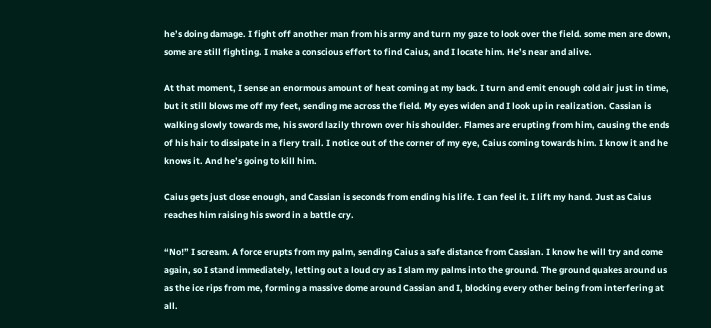he’s doing damage. I fight off another man from his army and turn my gaze to look over the field. some men are down, some are still fighting. I make a conscious effort to find Caius, and I locate him. He’s near and alive.

At that moment, I sense an enormous amount of heat coming at my back. I turn and emit enough cold air just in time, but it still blows me off my feet, sending me across the field. My eyes widen and I look up in realization. Cassian is walking slowly towards me, his sword lazily thrown over his shoulder. Flames are erupting from him, causing the ends of his hair to dissipate in a fiery trail. I notice out of the corner of my eye, Caius coming towards him. I know it and he knows it. And he’s going to kill him.

Caius gets just close enough, and Cassian is seconds from ending his life. I can feel it. I lift my hand. Just as Caius reaches him raising his sword in a battle cry.

“No!” I scream. A force erupts from my palm, sending Caius a safe distance from Cassian. I know he will try and come again, so I stand immediately, letting out a loud cry as I slam my palms into the ground. The ground quakes around us as the ice rips from me, forming a massive dome around Cassian and I, blocking every other being from interfering at all.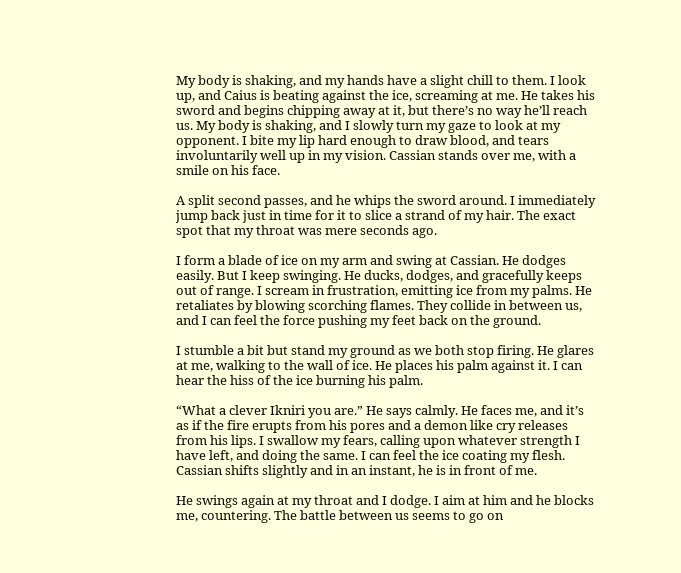My body is shaking, and my hands have a slight chill to them. I look up, and Caius is beating against the ice, screaming at me. He takes his sword and begins chipping away at it, but there’s no way he’ll reach us. My body is shaking, and I slowly turn my gaze to look at my opponent. I bite my lip hard enough to draw blood, and tears involuntarily well up in my vision. Cassian stands over me, with a smile on his face.

A split second passes, and he whips the sword around. I immediately jump back just in time for it to slice a strand of my hair. The exact spot that my throat was mere seconds ago.

I form a blade of ice on my arm and swing at Cassian. He dodges easily. But I keep swinging. He ducks, dodges, and gracefully keeps out of range. I scream in frustration, emitting ice from my palms. He retaliates by blowing scorching flames. They collide in between us, and I can feel the force pushing my feet back on the ground.

I stumble a bit but stand my ground as we both stop firing. He glares at me, walking to the wall of ice. He places his palm against it. I can hear the hiss of the ice burning his palm.

“What a clever Ikniri you are.” He says calmly. He faces me, and it’s as if the fire erupts from his pores and a demon like cry releases from his lips. I swallow my fears, calling upon whatever strength I have left, and doing the same. I can feel the ice coating my flesh. Cassian shifts slightly and in an instant, he is in front of me.

He swings again at my throat and I dodge. I aim at him and he blocks me, countering. The battle between us seems to go on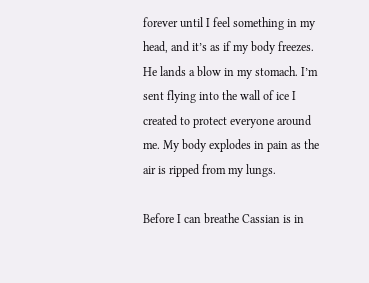forever until I feel something in my head, and it’s as if my body freezes. He lands a blow in my stomach. I’m sent flying into the wall of ice I created to protect everyone around me. My body explodes in pain as the air is ripped from my lungs.

Before I can breathe Cassian is in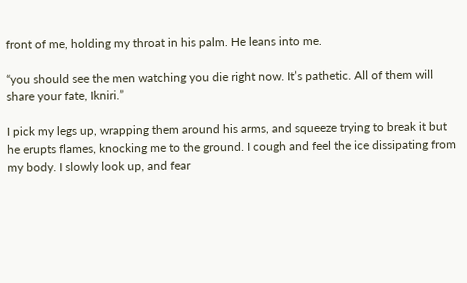front of me, holding my throat in his palm. He leans into me.

“you should see the men watching you die right now. It’s pathetic. All of them will share your fate, Ikniri.”

I pick my legs up, wrapping them around his arms, and squeeze trying to break it but he erupts flames, knocking me to the ground. I cough and feel the ice dissipating from my body. I slowly look up, and fear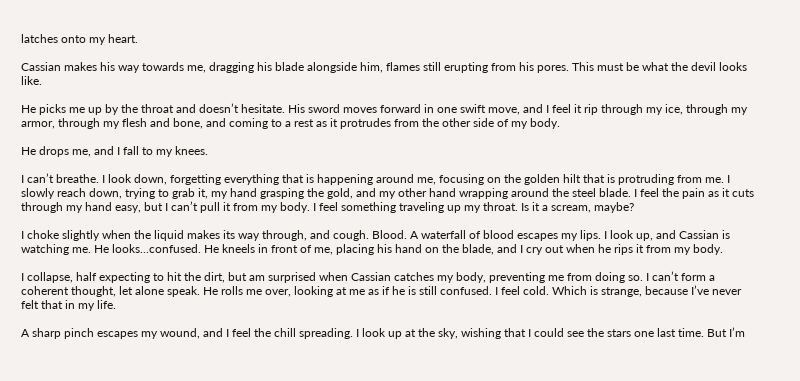latches onto my heart.

Cassian makes his way towards me, dragging his blade alongside him, flames still erupting from his pores. This must be what the devil looks like.

He picks me up by the throat and doesn’t hesitate. His sword moves forward in one swift move, and I feel it rip through my ice, through my armor, through my flesh and bone, and coming to a rest as it protrudes from the other side of my body.

He drops me, and I fall to my knees.

I can’t breathe. I look down, forgetting everything that is happening around me, focusing on the golden hilt that is protruding from me. I slowly reach down, trying to grab it, my hand grasping the gold, and my other hand wrapping around the steel blade. I feel the pain as it cuts through my hand easy, but I can’t pull it from my body. I feel something traveling up my throat. Is it a scream, maybe?

I choke slightly when the liquid makes its way through, and cough. Blood. A waterfall of blood escapes my lips. I look up, and Cassian is watching me. He looks...confused. He kneels in front of me, placing his hand on the blade, and I cry out when he rips it from my body.

I collapse, half expecting to hit the dirt, but am surprised when Cassian catches my body, preventing me from doing so. I can’t form a coherent thought, let alone speak. He rolls me over, looking at me as if he is still confused. I feel cold. Which is strange, because I’ve never felt that in my life.

A sharp pinch escapes my wound, and I feel the chill spreading. I look up at the sky, wishing that I could see the stars one last time. But I’m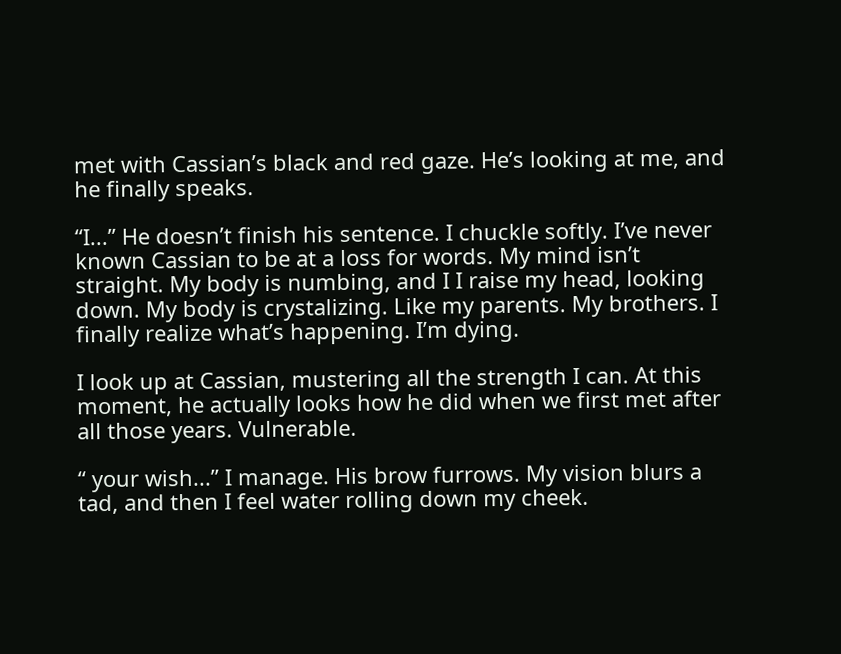met with Cassian’s black and red gaze. He’s looking at me, and he finally speaks.

“I...” He doesn’t finish his sentence. I chuckle softly. I’ve never known Cassian to be at a loss for words. My mind isn’t straight. My body is numbing, and I I raise my head, looking down. My body is crystalizing. Like my parents. My brothers. I finally realize what’s happening. I’m dying.

I look up at Cassian, mustering all the strength I can. At this moment, he actually looks how he did when we first met after all those years. Vulnerable.

“ your wish...” I manage. His brow furrows. My vision blurs a tad, and then I feel water rolling down my cheek.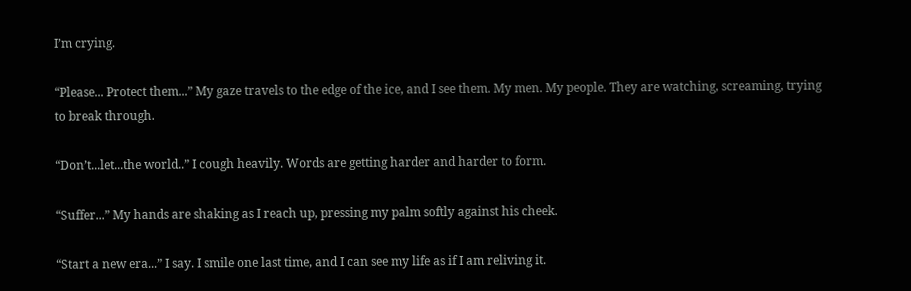I’m crying.

“Please... Protect them...” My gaze travels to the edge of the ice, and I see them. My men. My people. They are watching, screaming, trying to break through.

“Don’t...let...the world..” I cough heavily. Words are getting harder and harder to form.

“Suffer...” My hands are shaking as I reach up, pressing my palm softly against his cheek.

“Start a new era...” I say. I smile one last time, and I can see my life as if I am reliving it.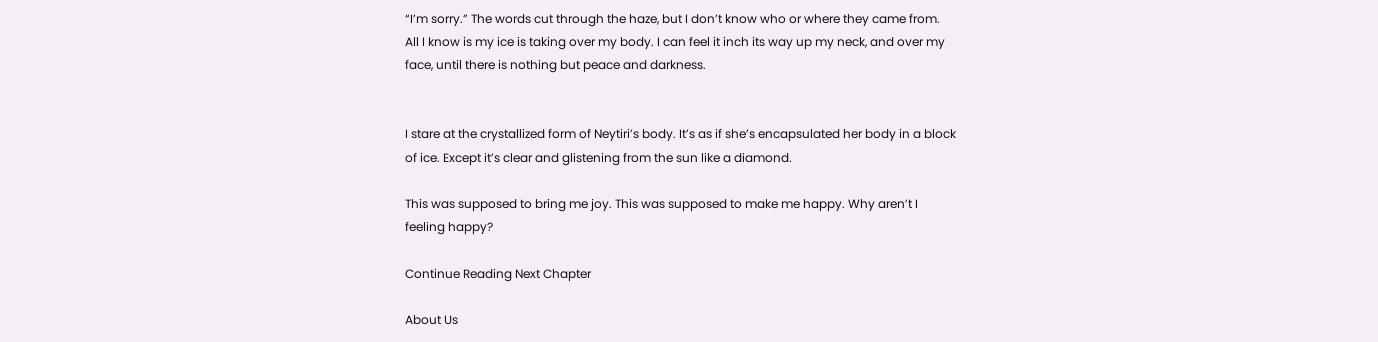“I’m sorry.” The words cut through the haze, but I don’t know who or where they came from. All I know is my ice is taking over my body. I can feel it inch its way up my neck, and over my face, until there is nothing but peace and darkness.


I stare at the crystallized form of Neytiri’s body. It’s as if she’s encapsulated her body in a block of ice. Except it’s clear and glistening from the sun like a diamond.

This was supposed to bring me joy. This was supposed to make me happy. Why aren’t I feeling happy?

Continue Reading Next Chapter

About Us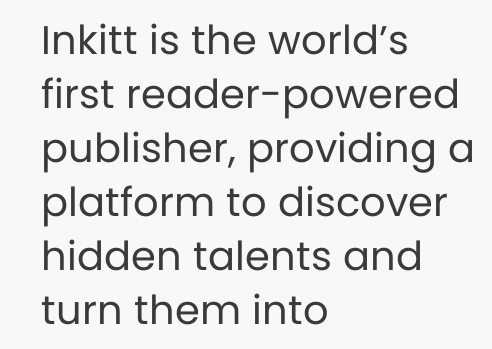Inkitt is the world’s first reader-powered publisher, providing a platform to discover hidden talents and turn them into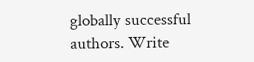globally successful authors. Write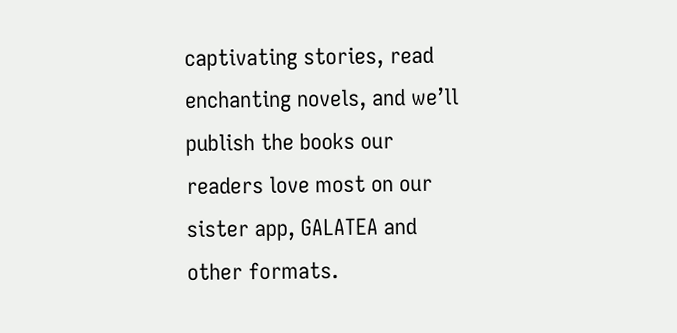captivating stories, read enchanting novels, and we’ll publish the books our readers love most on our sister app, GALATEA and other formats.